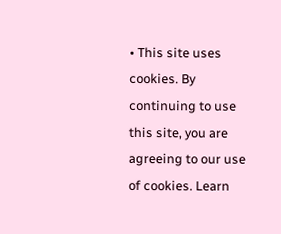• This site uses cookies. By continuing to use this site, you are agreeing to our use of cookies. Learn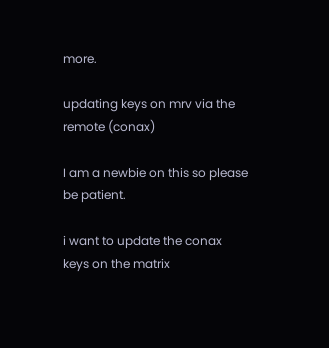more.

updating keys on mrv via the remote (conax)

I am a newbie on this so please be patient.

i want to update the conax keys on the matrix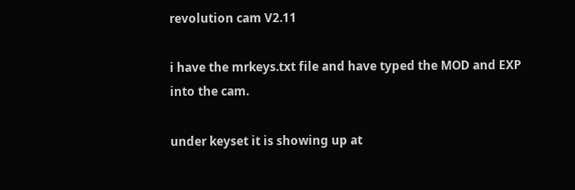revolution cam V2.11

i have the mrkeys.txt file and have typed the MOD and EXP into the cam.

under keyset it is showing up at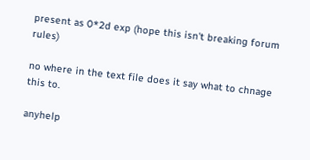present as 0*2d exp (hope this isn't breaking forum rules)

no where in the text file does it say what to chnage this to.

anyhelp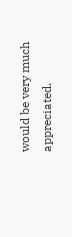would be very much appreciated.